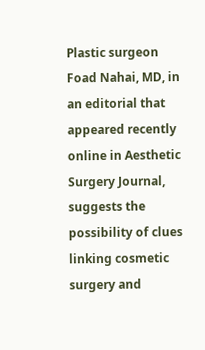Plastic surgeon Foad Nahai, MD, in an editorial that appeared recently online in Aesthetic Surgery Journal, suggests the possibility of clues linking cosmetic surgery and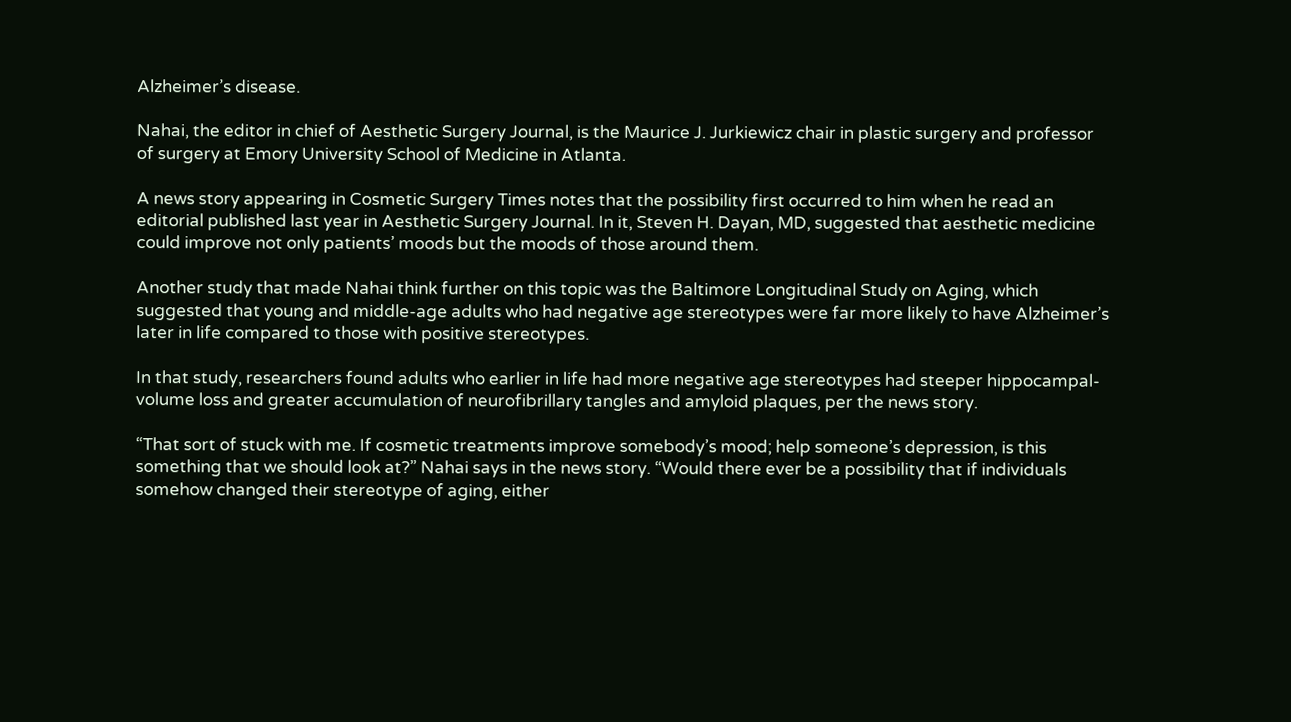Alzheimer’s disease.

Nahai, the editor in chief of Aesthetic Surgery Journal, is the Maurice J. Jurkiewicz chair in plastic surgery and professor of surgery at Emory University School of Medicine in Atlanta.

A news story appearing in Cosmetic Surgery Times notes that the possibility first occurred to him when he read an editorial published last year in Aesthetic Surgery Journal. In it, Steven H. Dayan, MD, suggested that aesthetic medicine could improve not only patients’ moods but the moods of those around them.

Another study that made Nahai think further on this topic was the Baltimore Longitudinal Study on Aging, which suggested that young and middle-age adults who had negative age stereotypes were far more likely to have Alzheimer’s later in life compared to those with positive stereotypes.

In that study, researchers found adults who earlier in life had more negative age stereotypes had steeper hippocampal-volume loss and greater accumulation of neurofibrillary tangles and amyloid plaques, per the news story.

“That sort of stuck with me. If cosmetic treatments improve somebody’s mood; help someone’s depression, is this something that we should look at?” Nahai says in the news story. “Would there ever be a possibility that if individuals somehow changed their stereotype of aging, either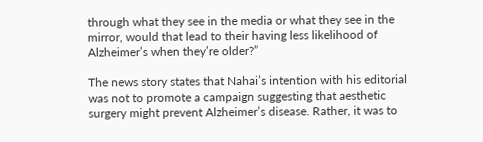through what they see in the media or what they see in the mirror, would that lead to their having less likelihood of Alzheimer’s when they’re older?”

The news story states that Nahai’s intention with his editorial was not to promote a campaign suggesting that aesthetic surgery might prevent Alzheimer’s disease. Rather, it was to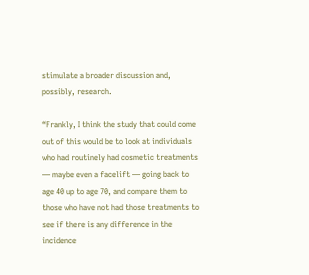stimulate a broader discussion and, possibly, research.

“Frankly, I think the study that could come out of this would be to look at individuals who had routinely had cosmetic treatments — maybe even a facelift — going back to age 40 up to age 70, and compare them to those who have not had those treatments to see if there is any difference in the incidence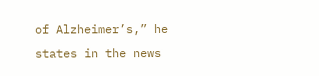of Alzheimer’s,” he states in the news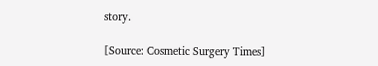story.

[Source: Cosmetic Surgery Times]